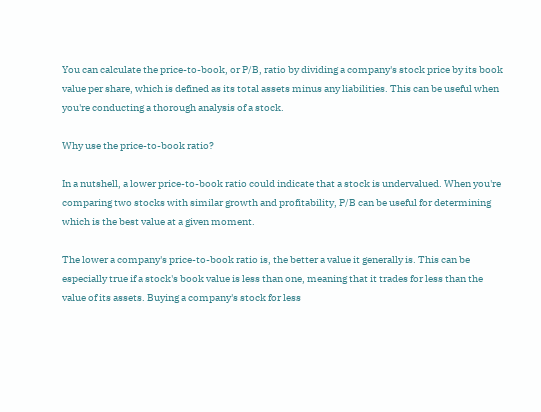You can calculate the price-to-book, or P/B, ratio by dividing a company's stock price by its book value per share, which is defined as its total assets minus any liabilities. This can be useful when you're conducting a thorough analysis of a stock.

Why use the price-to-book ratio?

In a nutshell, a lower price-to-book ratio could indicate that a stock is undervalued. When you're comparing two stocks with similar growth and profitability, P/B can be useful for determining which is the best value at a given moment.

The lower a company's price-to-book ratio is, the better a value it generally is. This can be especially true if a stock's book value is less than one, meaning that it trades for less than the value of its assets. Buying a company's stock for less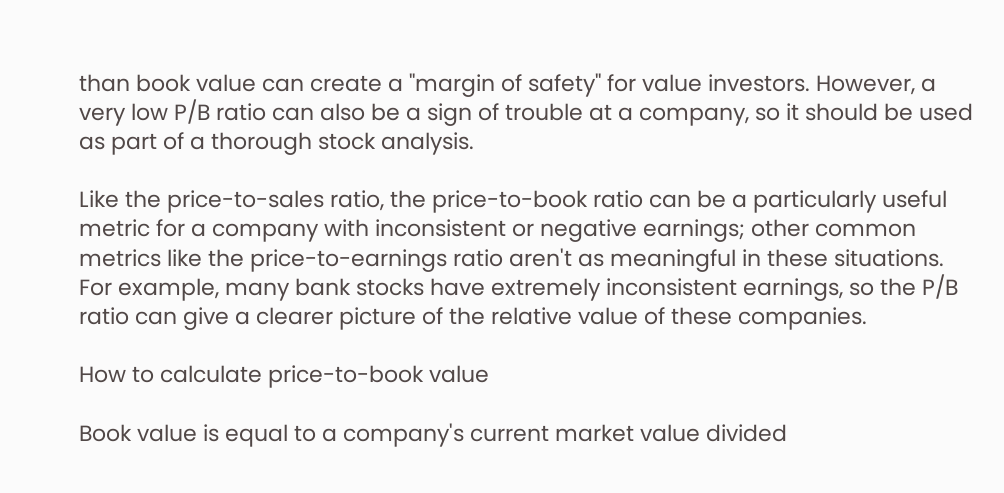than book value can create a "margin of safety" for value investors. However, a very low P/B ratio can also be a sign of trouble at a company, so it should be used as part of a thorough stock analysis.

Like the price-to-sales ratio, the price-to-book ratio can be a particularly useful metric for a company with inconsistent or negative earnings; other common metrics like the price-to-earnings ratio aren't as meaningful in these situations. For example, many bank stocks have extremely inconsistent earnings, so the P/B ratio can give a clearer picture of the relative value of these companies.

How to calculate price-to-book value

Book value is equal to a company's current market value divided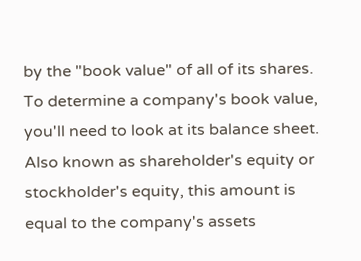by the "book value" of all of its shares. To determine a company's book value, you'll need to look at its balance sheet. Also known as shareholder's equity or stockholder's equity, this amount is equal to the company's assets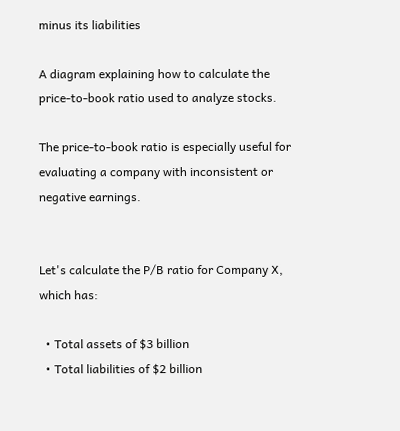minus its liabilities

A diagram explaining how to calculate the price-to-book ratio used to analyze stocks.

The price-to-book ratio is especially useful for evaluating a company with inconsistent or negative earnings.


Let's calculate the P/B ratio for Company X, which has:

  • Total assets of $3 billion
  • Total liabilities of $2 billion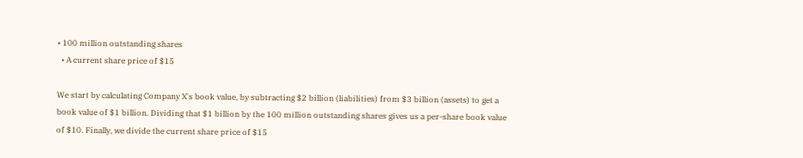• 100 million outstanding shares
  • A current share price of $15

We start by calculating Company X's book value, by subtracting $2 billion (liabilities) from $3 billion (assets) to get a book value of $1 billion. Dividing that $1 billion by the 100 million outstanding shares gives us a per-share book value of $10. Finally, we divide the current share price of $15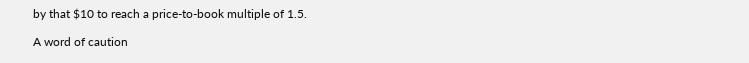by that $10 to reach a price-to-book multiple of 1.5.

A word of caution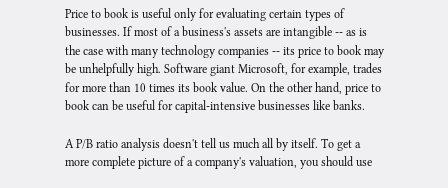Price to book is useful only for evaluating certain types of businesses. If most of a business's assets are intangible -- as is the case with many technology companies -- its price to book may be unhelpfully high. Software giant Microsoft, for example, trades for more than 10 times its book value. On the other hand, price to book can be useful for capital-intensive businesses like banks.

A P/B ratio analysis doesn't tell us much all by itself. To get a more complete picture of a company's valuation, you should use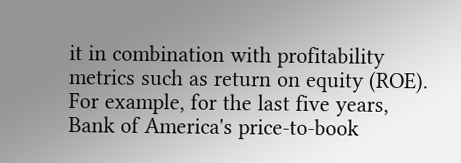it in combination with profitability metrics such as return on equity (ROE). For example, for the last five years, Bank of America's price-to-book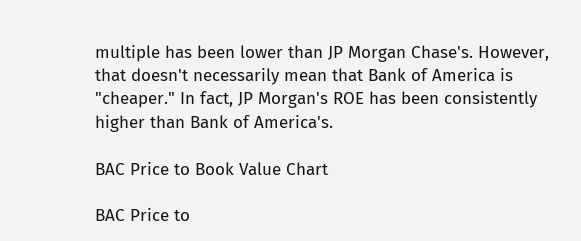multiple has been lower than JP Morgan Chase's. However, that doesn't necessarily mean that Bank of America is "cheaper." In fact, JP Morgan's ROE has been consistently higher than Bank of America's.

BAC Price to Book Value Chart

BAC Price to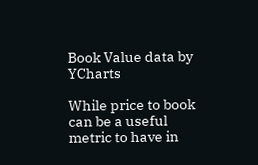Book Value data by YCharts

While price to book can be a useful metric to have in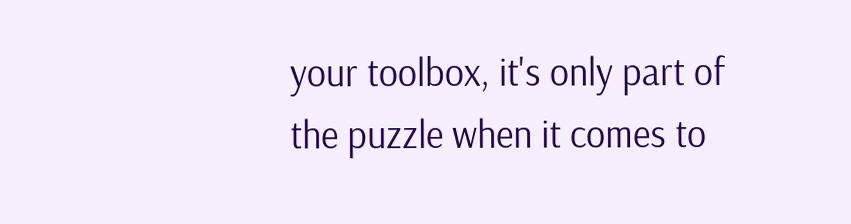your toolbox, it's only part of the puzzle when it comes to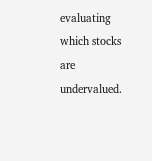evaluating which stocks are undervalued.